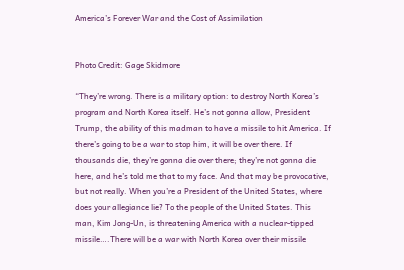America’s Forever War and the Cost of Assimilation


Photo Credit: Gage Skidmore

“They’re wrong. There is a military option: to destroy North Korea’s program and North Korea itself. He’s not gonna allow, President Trump, the ability of this madman to have a missile to hit America. If there’s going to be a war to stop him, it will be over there. If thousands die, they’re gonna die over there; they’re not gonna die here, and he’s told me that to my face. And that may be provocative, but not really. When you’re a President of the United States, where does your allegiance lie? To the people of the United States. This man, Kim Jong-Un, is threatening America with a nuclear-tipped missile….There will be a war with North Korea over their missile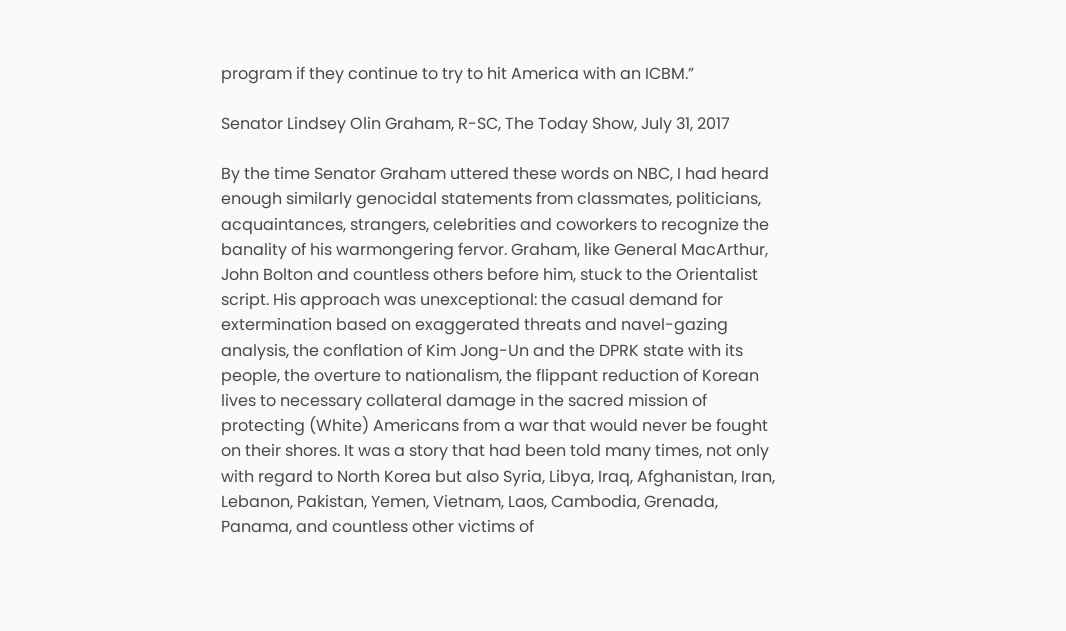program if they continue to try to hit America with an ICBM.”

Senator Lindsey Olin Graham, R-SC, The Today Show, July 31, 2017

By the time Senator Graham uttered these words on NBC, I had heard enough similarly genocidal statements from classmates, politicians, acquaintances, strangers, celebrities and coworkers to recognize the banality of his warmongering fervor. Graham, like General MacArthur, John Bolton and countless others before him, stuck to the Orientalist script. His approach was unexceptional: the casual demand for extermination based on exaggerated threats and navel-gazing analysis, the conflation of Kim Jong-Un and the DPRK state with its people, the overture to nationalism, the flippant reduction of Korean lives to necessary collateral damage in the sacred mission of protecting (White) Americans from a war that would never be fought on their shores. It was a story that had been told many times, not only with regard to North Korea but also Syria, Libya, Iraq, Afghanistan, Iran, Lebanon, Pakistan, Yemen, Vietnam, Laos, Cambodia, Grenada, Panama, and countless other victims of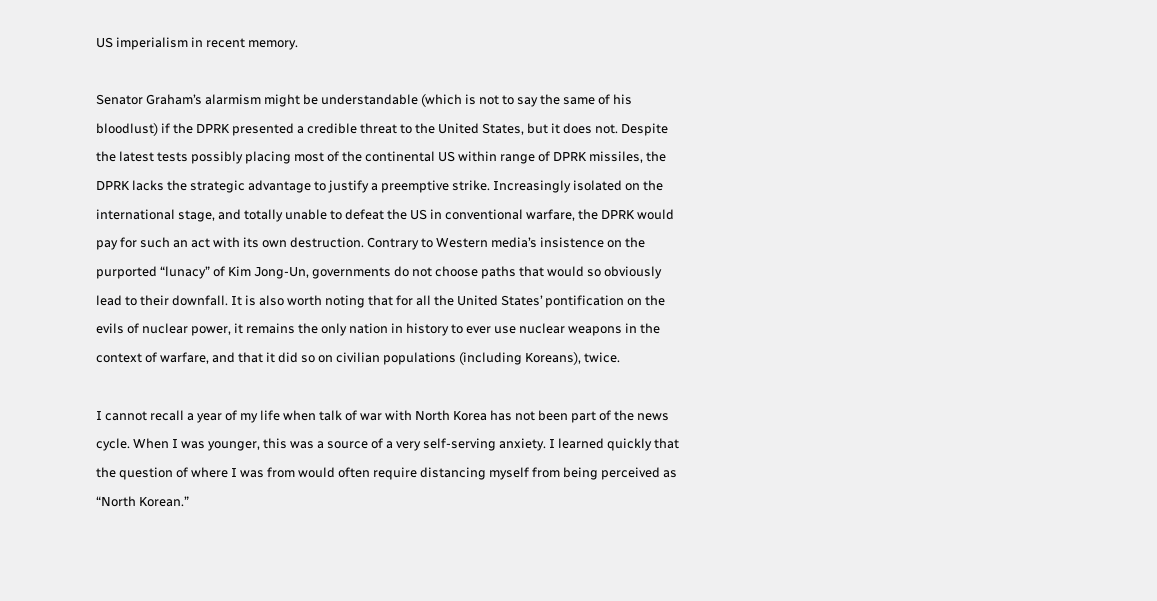US imperialism in recent memory.

Senator Graham’s alarmism might be understandable (which is not to say the same of his bloodlust) if the DPRK presented a credible threat to the United States, but it does not. Despite the latest tests possibly placing most of the continental US within range of DPRK missiles, the DPRK lacks the strategic advantage to justify a preemptive strike. Increasingly isolated on the international stage, and totally unable to defeat the US in conventional warfare, the DPRK would pay for such an act with its own destruction. Contrary to Western media’s insistence on the purported “lunacy” of Kim Jong-Un, governments do not choose paths that would so obviously lead to their downfall. It is also worth noting that for all the United States’ pontification on the evils of nuclear power, it remains the only nation in history to ever use nuclear weapons in the context of warfare, and that it did so on civilian populations (including Koreans), twice.

I cannot recall a year of my life when talk of war with North Korea has not been part of the news cycle. When I was younger, this was a source of a very self-serving anxiety. I learned quickly that the question of where I was from would often require distancing myself from being perceived as “North Korean.”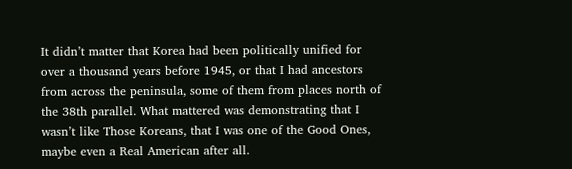It didn’t matter that Korea had been politically unified for over a thousand years before 1945, or that I had ancestors from across the peninsula, some of them from places north of the 38th parallel. What mattered was demonstrating that I wasn’t like Those Koreans, that I was one of the Good Ones, maybe even a Real American after all.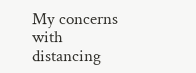My concerns with distancing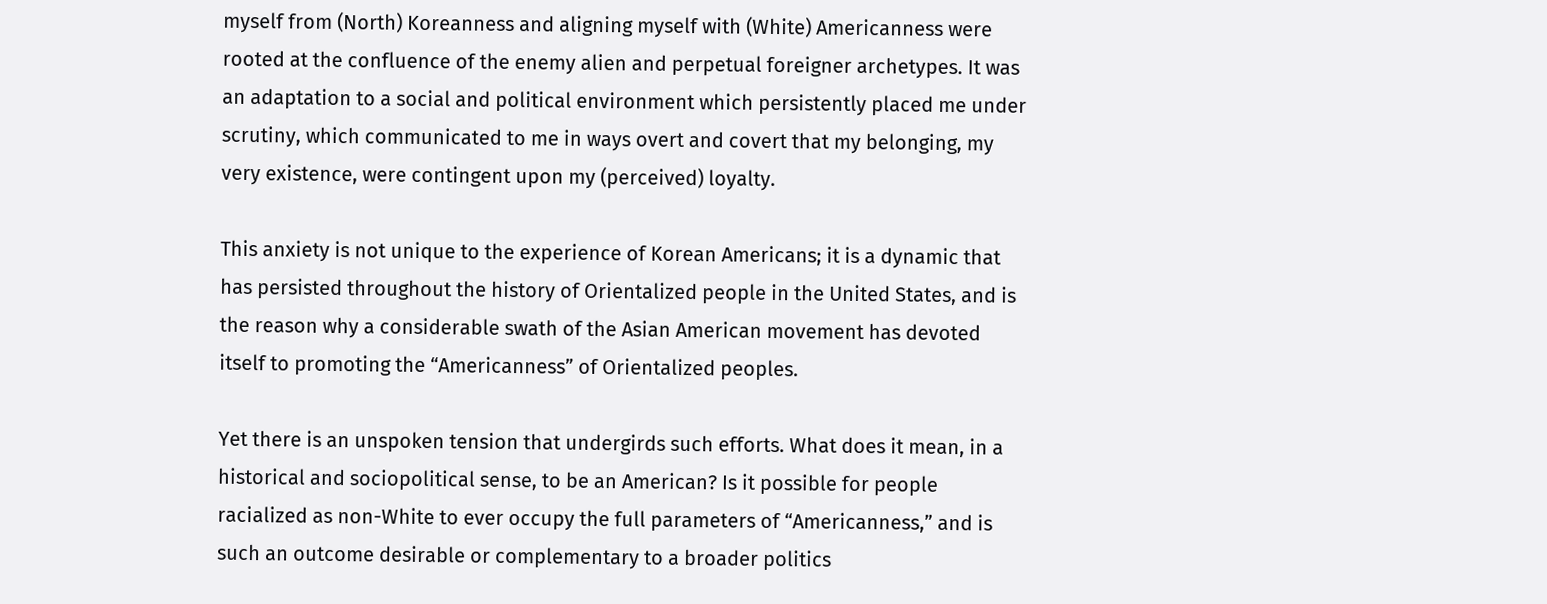myself from (North) Koreanness and aligning myself with (White) Americanness were rooted at the confluence of the enemy alien and perpetual foreigner archetypes. It was an adaptation to a social and political environment which persistently placed me under scrutiny, which communicated to me in ways overt and covert that my belonging, my very existence, were contingent upon my (perceived) loyalty.

This anxiety is not unique to the experience of Korean Americans; it is a dynamic that has persisted throughout the history of Orientalized people in the United States, and is the reason why a considerable swath of the Asian American movement has devoted itself to promoting the “Americanness” of Orientalized peoples.

Yet there is an unspoken tension that undergirds such efforts. What does it mean, in a historical and sociopolitical sense, to be an American? Is it possible for people racialized as non-White to ever occupy the full parameters of “Americanness,” and is such an outcome desirable or complementary to a broader politics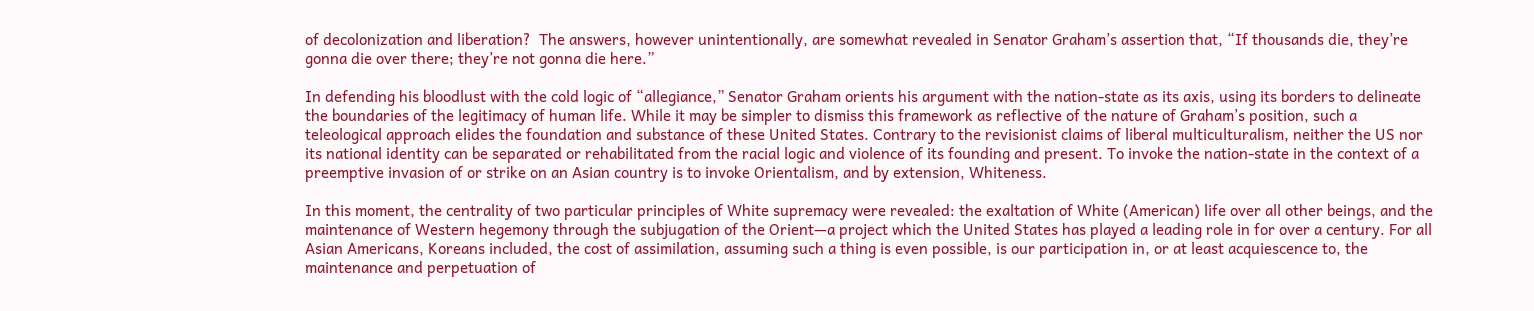of decolonization and liberation?  The answers, however unintentionally, are somewhat revealed in Senator Graham’s assertion that, “If thousands die, they’re gonna die over there; they’re not gonna die here.”

In defending his bloodlust with the cold logic of “allegiance,” Senator Graham orients his argument with the nation-state as its axis, using its borders to delineate the boundaries of the legitimacy of human life. While it may be simpler to dismiss this framework as reflective of the nature of Graham’s position, such a teleological approach elides the foundation and substance of these United States. Contrary to the revisionist claims of liberal multiculturalism, neither the US nor its national identity can be separated or rehabilitated from the racial logic and violence of its founding and present. To invoke the nation-state in the context of a preemptive invasion of or strike on an Asian country is to invoke Orientalism, and by extension, Whiteness.

In this moment, the centrality of two particular principles of White supremacy were revealed: the exaltation of White (American) life over all other beings, and the maintenance of Western hegemony through the subjugation of the Orient—a project which the United States has played a leading role in for over a century. For all Asian Americans, Koreans included, the cost of assimilation, assuming such a thing is even possible, is our participation in, or at least acquiescence to, the maintenance and perpetuation of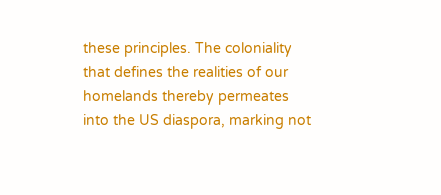these principles. The coloniality that defines the realities of our homelands thereby permeates into the US diaspora, marking not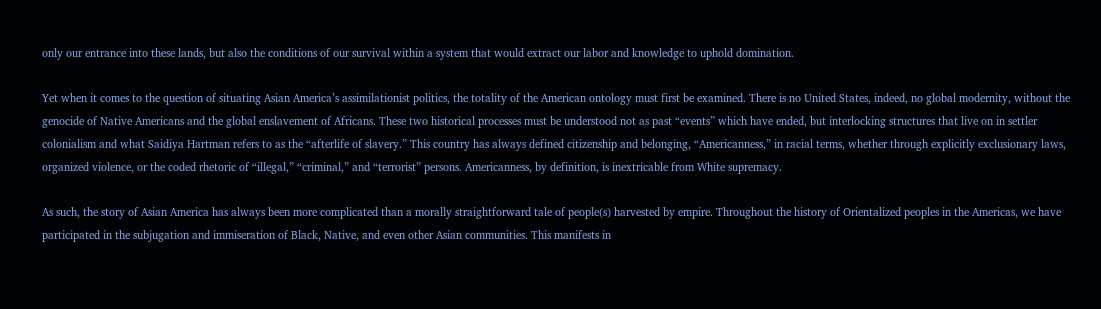only our entrance into these lands, but also the conditions of our survival within a system that would extract our labor and knowledge to uphold domination.

Yet when it comes to the question of situating Asian America’s assimilationist politics, the totality of the American ontology must first be examined. There is no United States, indeed, no global modernity, without the genocide of Native Americans and the global enslavement of Africans. These two historical processes must be understood not as past “events” which have ended, but interlocking structures that live on in settler colonialism and what Saidiya Hartman refers to as the “afterlife of slavery.” This country has always defined citizenship and belonging, “Americanness,” in racial terms, whether through explicitly exclusionary laws, organized violence, or the coded rhetoric of “illegal,” “criminal,” and “terrorist” persons. Americanness, by definition, is inextricable from White supremacy.

As such, the story of Asian America has always been more complicated than a morally straightforward tale of people(s) harvested by empire. Throughout the history of Orientalized peoples in the Americas, we have participated in the subjugation and immiseration of Black, Native, and even other Asian communities. This manifests in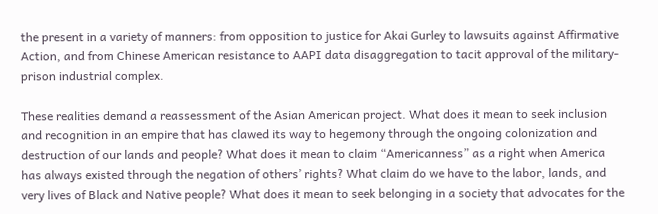the present in a variety of manners: from opposition to justice for Akai Gurley to lawsuits against Affirmative Action, and from Chinese American resistance to AAPI data disaggregation to tacit approval of the military-prison industrial complex.

These realities demand a reassessment of the Asian American project. What does it mean to seek inclusion and recognition in an empire that has clawed its way to hegemony through the ongoing colonization and destruction of our lands and people? What does it mean to claim “Americanness” as a right when America has always existed through the negation of others’ rights? What claim do we have to the labor, lands, and very lives of Black and Native people? What does it mean to seek belonging in a society that advocates for the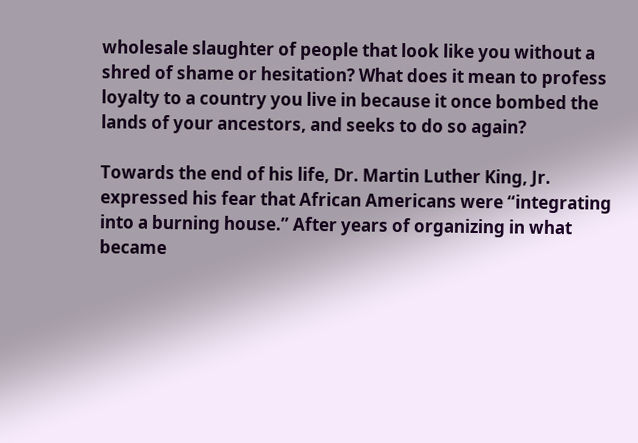wholesale slaughter of people that look like you without a shred of shame or hesitation? What does it mean to profess loyalty to a country you live in because it once bombed the lands of your ancestors, and seeks to do so again?

Towards the end of his life, Dr. Martin Luther King, Jr. expressed his fear that African Americans were “integrating into a burning house.” After years of organizing in what became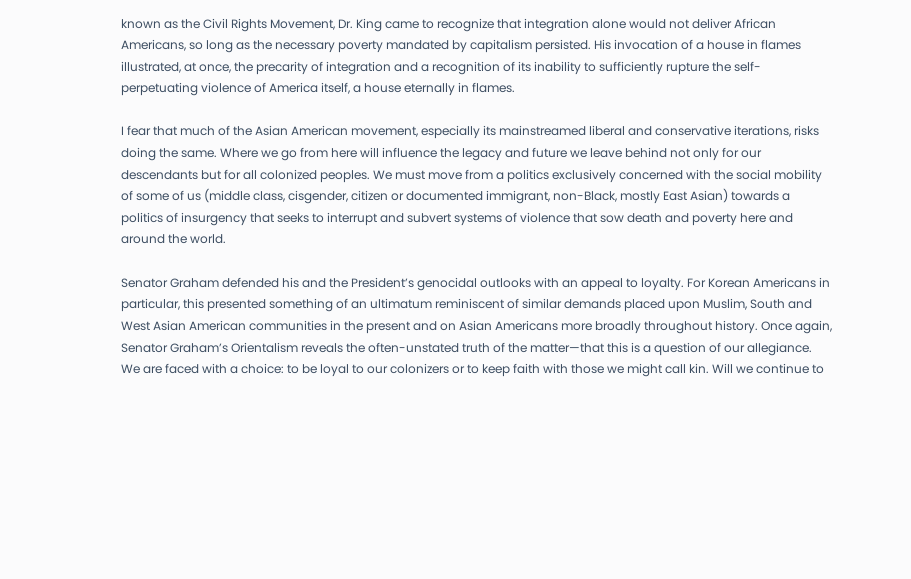known as the Civil Rights Movement, Dr. King came to recognize that integration alone would not deliver African Americans, so long as the necessary poverty mandated by capitalism persisted. His invocation of a house in flames illustrated, at once, the precarity of integration and a recognition of its inability to sufficiently rupture the self-perpetuating violence of America itself, a house eternally in flames.

I fear that much of the Asian American movement, especially its mainstreamed liberal and conservative iterations, risks doing the same. Where we go from here will influence the legacy and future we leave behind not only for our descendants but for all colonized peoples. We must move from a politics exclusively concerned with the social mobility of some of us (middle class, cisgender, citizen or documented immigrant, non-Black, mostly East Asian) towards a politics of insurgency that seeks to interrupt and subvert systems of violence that sow death and poverty here and around the world.

Senator Graham defended his and the President’s genocidal outlooks with an appeal to loyalty. For Korean Americans in particular, this presented something of an ultimatum reminiscent of similar demands placed upon Muslim, South and West Asian American communities in the present and on Asian Americans more broadly throughout history. Once again, Senator Graham’s Orientalism reveals the often-unstated truth of the matter—that this is a question of our allegiance. We are faced with a choice: to be loyal to our colonizers or to keep faith with those we might call kin. Will we continue to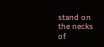stand on the necks of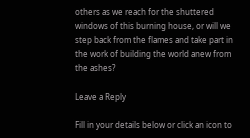others as we reach for the shuttered windows of this burning house, or will we step back from the flames and take part in the work of building the world anew from the ashes?

Leave a Reply

Fill in your details below or click an icon to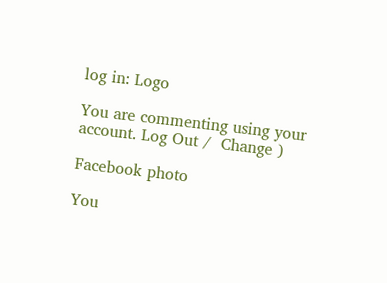log in: Logo

You are commenting using your account. Log Out /  Change )

Facebook photo

You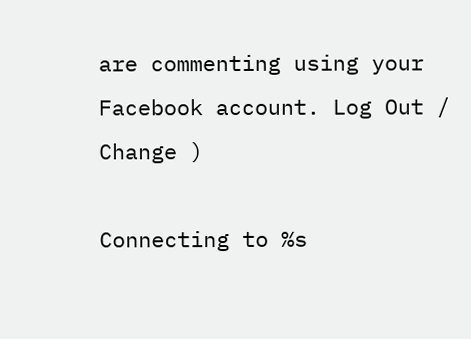are commenting using your Facebook account. Log Out /  Change )

Connecting to %s